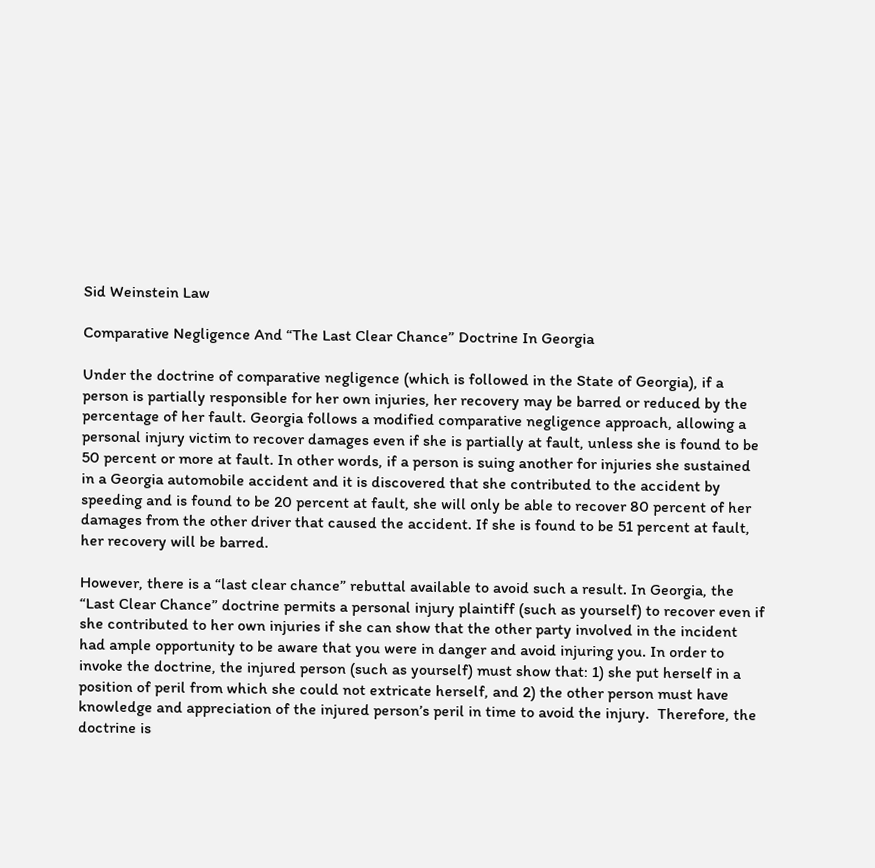Sid Weinstein Law

Comparative Negligence And “The Last Clear Chance” Doctrine In Georgia

Under the doctrine of comparative negligence (which is followed in the State of Georgia), if a person is partially responsible for her own injuries, her recovery may be barred or reduced by the percentage of her fault. Georgia follows a modified comparative negligence approach, allowing a personal injury victim to recover damages even if she is partially at fault, unless she is found to be 50 percent or more at fault. In other words, if a person is suing another for injuries she sustained in a Georgia automobile accident and it is discovered that she contributed to the accident by speeding and is found to be 20 percent at fault, she will only be able to recover 80 percent of her damages from the other driver that caused the accident. If she is found to be 51 percent at fault, her recovery will be barred.

However, there is a “last clear chance” rebuttal available to avoid such a result. In Georgia, the “Last Clear Chance” doctrine permits a personal injury plaintiff (such as yourself) to recover even if she contributed to her own injuries if she can show that the other party involved in the incident had ample opportunity to be aware that you were in danger and avoid injuring you. In order to invoke the doctrine, the injured person (such as yourself) must show that: 1) she put herself in a position of peril from which she could not extricate herself, and 2) the other person must have knowledge and appreciation of the injured person’s peril in time to avoid the injury.  Therefore, the doctrine is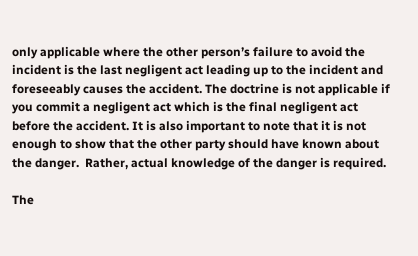only applicable where the other person’s failure to avoid the incident is the last negligent act leading up to the incident and foreseeably causes the accident. The doctrine is not applicable if you commit a negligent act which is the final negligent act before the accident. It is also important to note that it is not enough to show that the other party should have known about the danger.  Rather, actual knowledge of the danger is required.

The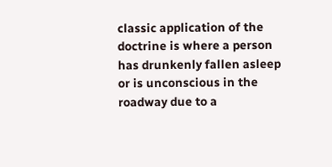classic application of the doctrine is where a person has drunkenly fallen asleep or is unconscious in the roadway due to a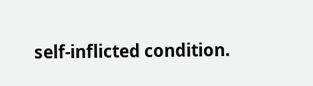self-inflicted condition.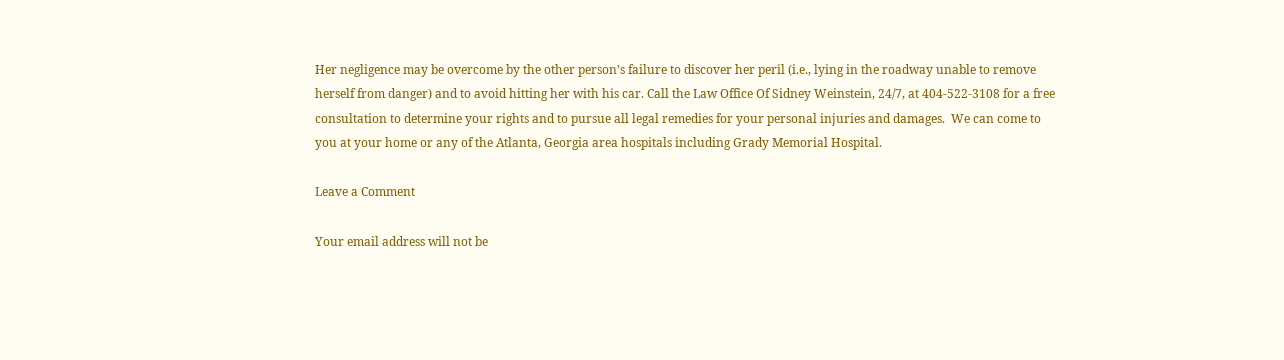Her negligence may be overcome by the other person’s failure to discover her peril (i.e., lying in the roadway unable to remove herself from danger) and to avoid hitting her with his car. Call the Law Office Of Sidney Weinstein, 24/7, at 404-522-3108 for a free consultation to determine your rights and to pursue all legal remedies for your personal injuries and damages.  We can come to you at your home or any of the Atlanta, Georgia area hospitals including Grady Memorial Hospital.

Leave a Comment

Your email address will not be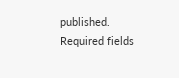published. Required fields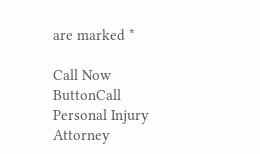are marked *

Call Now ButtonCall Personal Injury Attorney